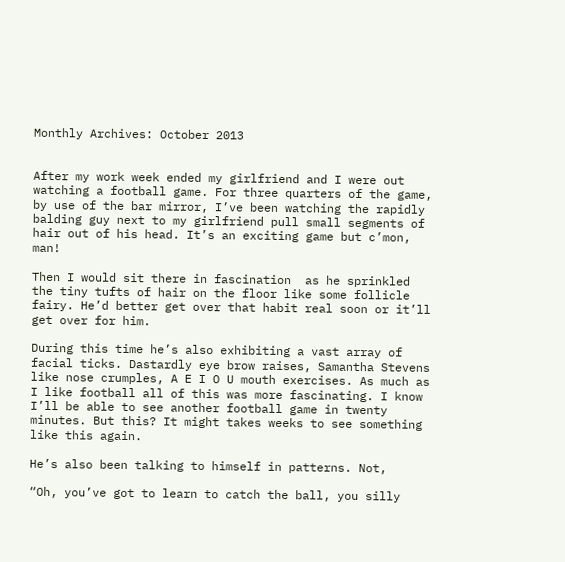Monthly Archives: October 2013


After my work week ended my girlfriend and I were out watching a football game. For three quarters of the game, by use of the bar mirror, I’ve been watching the rapidly balding guy next to my girlfriend pull small segments of hair out of his head. It’s an exciting game but c’mon, man!

Then I would sit there in fascination  as he sprinkled the tiny tufts of hair on the floor like some follicle fairy. He’d better get over that habit real soon or it’ll get over for him.

During this time he’s also exhibiting a vast array of facial ticks. Dastardly eye brow raises, Samantha Stevens like nose crumples, A E I O U mouth exercises. As much as I like football all of this was more fascinating. I know I’ll be able to see another football game in twenty minutes. But this? It might takes weeks to see something like this again.

He’s also been talking to himself in patterns. Not,

“Oh, you’ve got to learn to catch the ball, you silly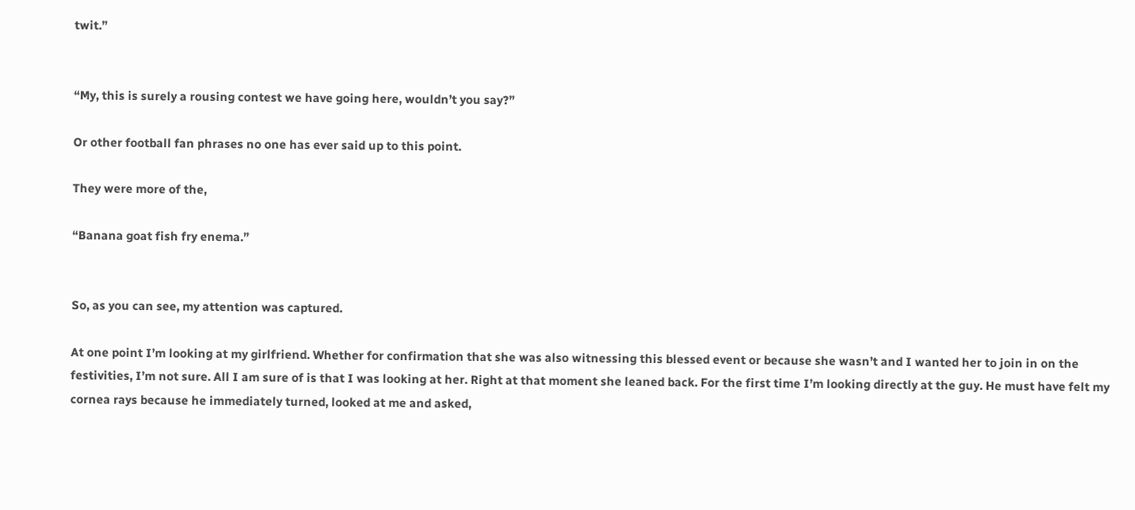twit.”


“My, this is surely a rousing contest we have going here, wouldn’t you say?”

Or other football fan phrases no one has ever said up to this point.

They were more of the,

“Banana goat fish fry enema.”


So, as you can see, my attention was captured.

At one point I’m looking at my girlfriend. Whether for confirmation that she was also witnessing this blessed event or because she wasn’t and I wanted her to join in on the festivities, I’m not sure. All I am sure of is that I was looking at her. Right at that moment she leaned back. For the first time I’m looking directly at the guy. He must have felt my cornea rays because he immediately turned, looked at me and asked,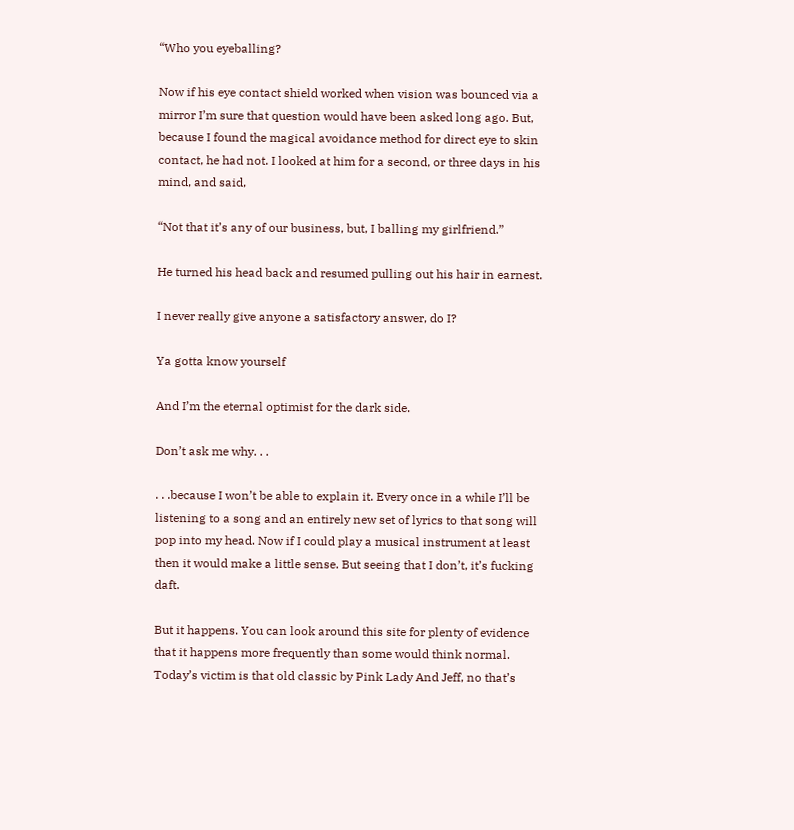“Who you eyeballing?

Now if his eye contact shield worked when vision was bounced via a mirror I’m sure that question would have been asked long ago. But, because I found the magical avoidance method for direct eye to skin contact, he had not. I looked at him for a second, or three days in his mind, and said,

“Not that it’s any of our business, but, I balling my girlfriend.”

He turned his head back and resumed pulling out his hair in earnest.

I never really give anyone a satisfactory answer, do I?

Ya gotta know yourself

And I’m the eternal optimist for the dark side.

Don’t ask me why. . .

. . .because I won’t be able to explain it. Every once in a while I’ll be listening to a song and an entirely new set of lyrics to that song will pop into my head. Now if I could play a musical instrument at least then it would make a little sense. But seeing that I don’t, it’s fucking daft.

But it happens. You can look around this site for plenty of evidence that it happens more frequently than some would think normal. Today’s victim is that old classic by Pink Lady And Jeff, no that’s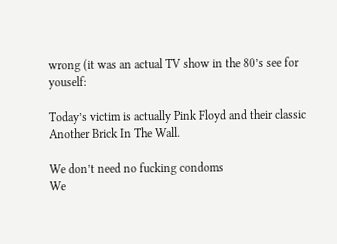wrong (it was an actual TV show in the 80’s see for youself:

Today’s victim is actually Pink Floyd and their classic Another Brick In The Wall.

We don’t need no fucking condoms
We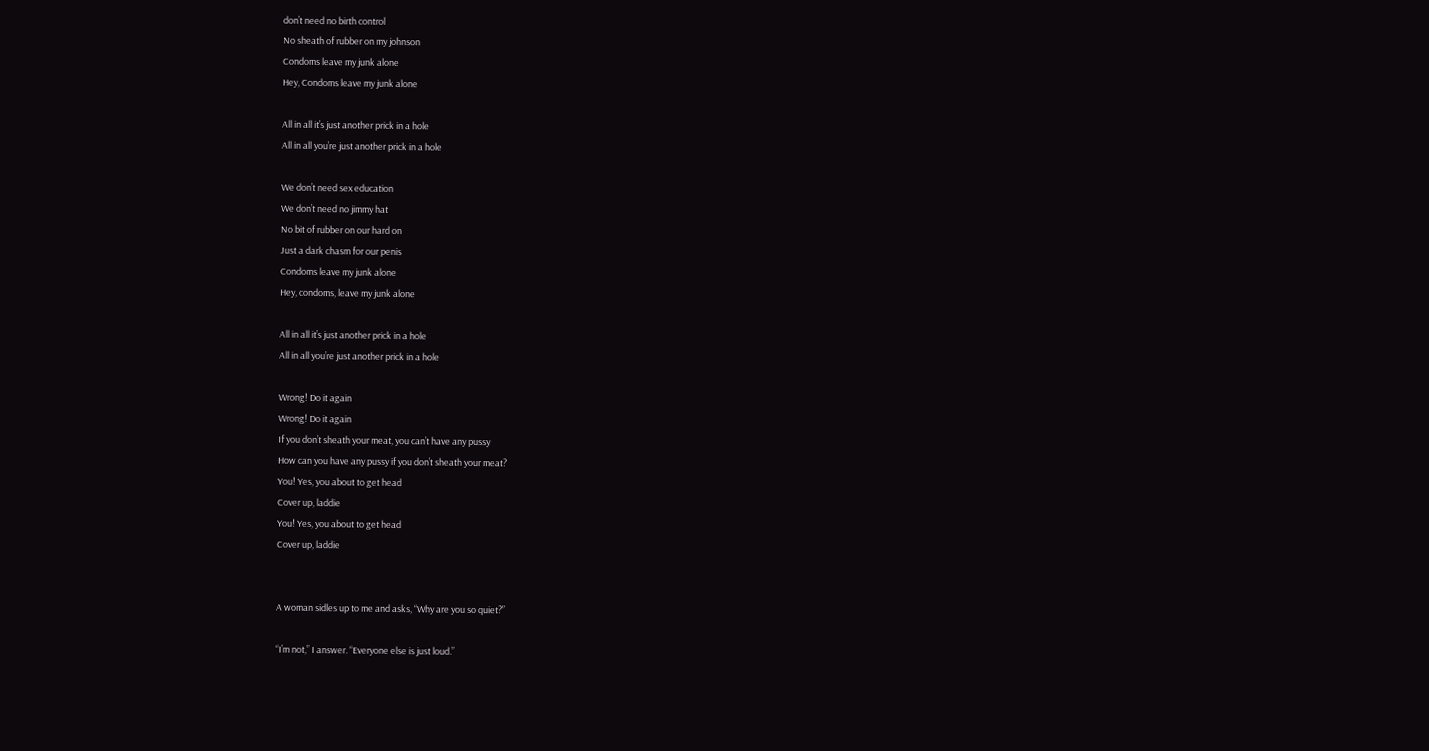don’t need no birth control
No sheath of rubber on my johnson
Condoms leave my junk alone
Hey, Condoms leave my junk alone

All in all it’s just another prick in a hole
All in all you’re just another prick in a hole

We don’t need sex education
We don’t need no jimmy hat
No bit of rubber on our hard on
Just a dark chasm for our penis
Condoms leave my junk alone
Hey, condoms, leave my junk alone

All in all it’s just another prick in a hole
All in all you’re just another prick in a hole

Wrong! Do it again
Wrong! Do it again
If you don’t sheath your meat, you can’t have any pussy
How can you have any pussy if you don’t sheath your meat?
You! Yes, you about to get head
Cover up, laddie
You! Yes, you about to get head
Cover up, laddie


A woman sidles up to me and asks, “Why are you so quiet?”

“I’m not,” I answer. “Everyone else is just loud.”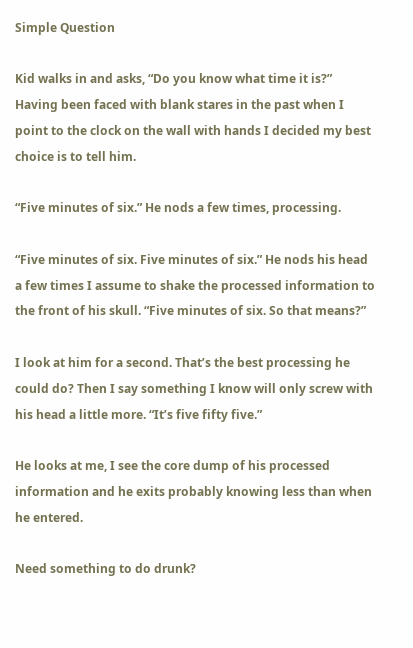Simple Question

Kid walks in and asks, “Do you know what time it is?” Having been faced with blank stares in the past when I point to the clock on the wall with hands I decided my best choice is to tell him.

“Five minutes of six.” He nods a few times, processing.

“Five minutes of six. Five minutes of six.” He nods his head a few times I assume to shake the processed information to the front of his skull. “Five minutes of six. So that means?”

I look at him for a second. That’s the best processing he could do? Then I say something I know will only screw with his head a little more. “It’s five fifty five.”

He looks at me, I see the core dump of his processed information and he exits probably knowing less than when he entered.

Need something to do drunk?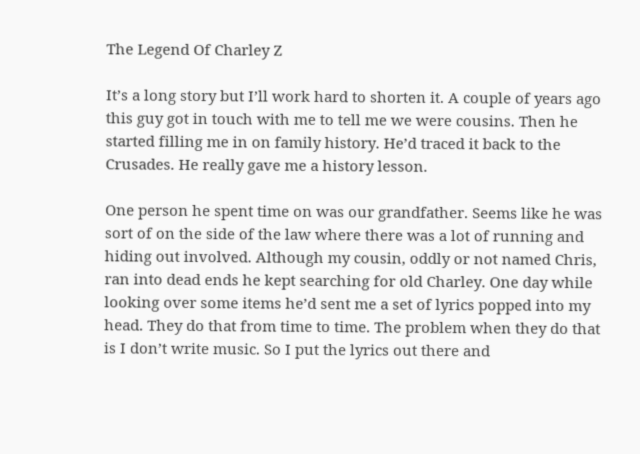The Legend Of Charley Z

It’s a long story but I’ll work hard to shorten it. A couple of years ago this guy got in touch with me to tell me we were cousins. Then he started filling me in on family history. He’d traced it back to the Crusades. He really gave me a history lesson.

One person he spent time on was our grandfather. Seems like he was sort of on the side of the law where there was a lot of running and hiding out involved. Although my cousin, oddly or not named Chris, ran into dead ends he kept searching for old Charley. One day while looking over some items he’d sent me a set of lyrics popped into my head. They do that from time to time. The problem when they do that is I don’t write music. So I put the lyrics out there and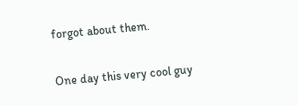forgot about them.

One day this very cool guy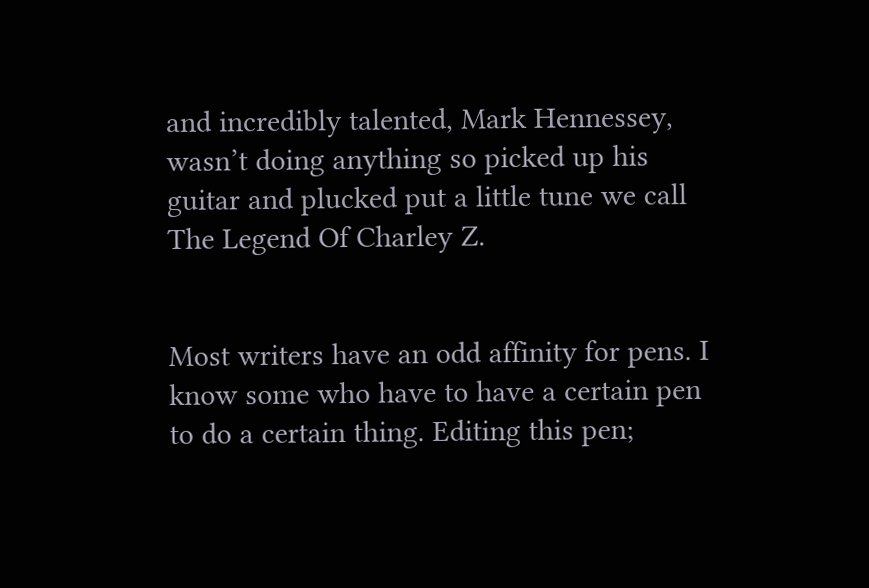and incredibly talented, Mark Hennessey, wasn’t doing anything so picked up his guitar and plucked put a little tune we call The Legend Of Charley Z.


Most writers have an odd affinity for pens. I know some who have to have a certain pen to do a certain thing. Editing this pen;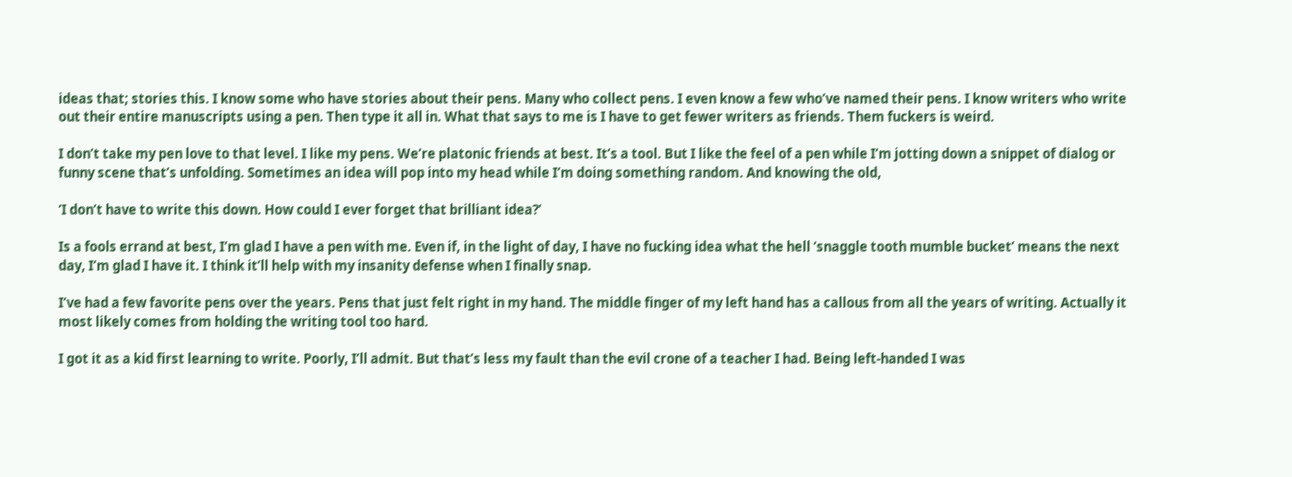ideas that; stories this. I know some who have stories about their pens. Many who collect pens. I even know a few who’ve named their pens. I know writers who write out their entire manuscripts using a pen. Then type it all in. What that says to me is I have to get fewer writers as friends. Them fuckers is weird.

I don’t take my pen love to that level. I like my pens. We’re platonic friends at best. It’s a tool. But I like the feel of a pen while I’m jotting down a snippet of dialog or funny scene that’s unfolding. Sometimes an idea will pop into my head while I’m doing something random. And knowing the old,

‘I don’t have to write this down. How could I ever forget that brilliant idea?’

Is a fools errand at best, I’m glad I have a pen with me. Even if, in the light of day, I have no fucking idea what the hell ‘snaggle tooth mumble bucket’ means the next day, I’m glad I have it. I think it’ll help with my insanity defense when I finally snap.

I’ve had a few favorite pens over the years. Pens that just felt right in my hand. The middle finger of my left hand has a callous from all the years of writing. Actually it most likely comes from holding the writing tool too hard.

I got it as a kid first learning to write. Poorly, I’ll admit. But that’s less my fault than the evil crone of a teacher I had. Being left-handed I was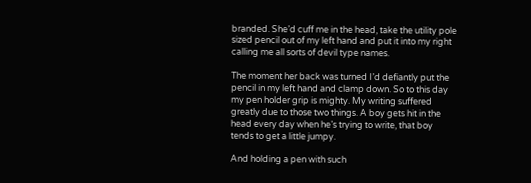branded. She’d cuff me in the head, take the utility pole sized pencil out of my left hand and put it into my right calling me all sorts of devil type names.

The moment her back was turned I’d defiantly put the pencil in my left hand and clamp down. So to this day my pen holder grip is mighty. My writing suffered greatly due to those two things. A boy gets hit in the head every day when he’s trying to write, that boy tends to get a little jumpy.

And holding a pen with such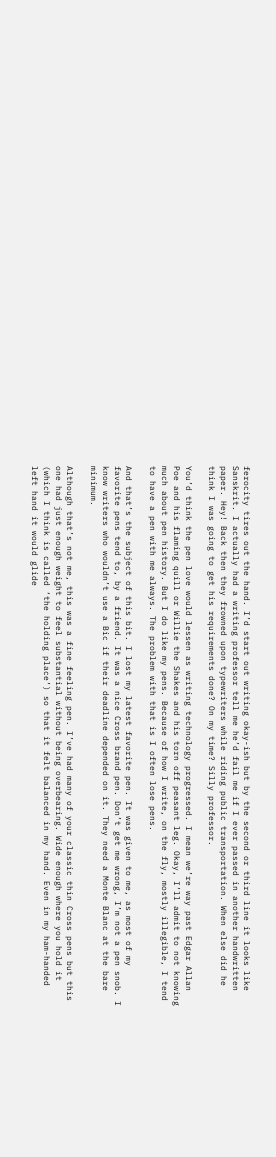ferocity tires out the hand. I’d start out writing okay-ish but by the second or third line it looks like Sanskrit. I actually had a writing professor tell me he’d fail me if I ever passed in another handwritten paper. Hey! Back then they frowned upon typewriters while riding public transportation. When else did he think I was going to get his requirements done? On my time? Silly professor.

You’d think the pen love would lessen as writing technology progressed. I mean we’re way past Edgar Allan Poe and his flaming quill or Willie the Shakes and his torn off peasant leg. Okay, I’ll admit to not knowing much about pen history. But I do like my pens. Because of how I write, on the fly, mostly illegible, I tend to have a pen with me always. The problem with that is I often lose pens.

And that’s the subject of this bit. I lost my latest favorite pen. It was given to me, as most of my favorite pens tend to, by a friend. It was a nice Cross brand pen. Don’t get me wrong, I’m not a pen snob. I know writers who wouldn’t use a Bic if their deadline depended on it. They need a Monte Blanc at the bare minimum.

Although that’s not me, this was a fine feeling pen. I’ve had many of your classic thin Cross pens but this one had just enough weight to feel substantial without being overbearing. Wide enough where you hold it (which I think is called ‘the holding place’) so that it felt balanced in my hand. Even in my ham-handed left hand it would glide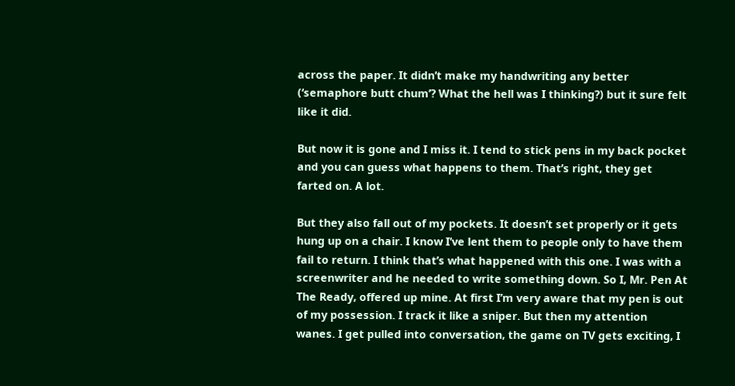across the paper. It didn’t make my handwriting any better (‘semaphore butt chum’? What the hell was I thinking?) but it sure felt like it did.

But now it is gone and I miss it. I tend to stick pens in my back pocket and you can guess what happens to them. That’s right, they get farted on. A lot.

But they also fall out of my pockets. It doesn’t set properly or it gets hung up on a chair. I know I’ve lent them to people only to have them fail to return. I think that’s what happened with this one. I was with a screenwriter and he needed to write something down. So I, Mr. Pen At The Ready, offered up mine. At first I’m very aware that my pen is out of my possession. I track it like a sniper. But then my attention wanes. I get pulled into conversation, the game on TV gets exciting, I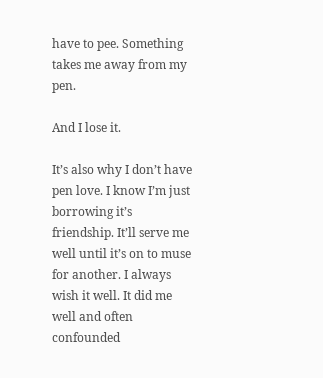have to pee. Something takes me away from my pen.

And I lose it.

It’s also why I don’t have pen love. I know I’m just borrowing it’s friendship. It’ll serve me well until it’s on to muse for another. I always wish it well. It did me well and often confounded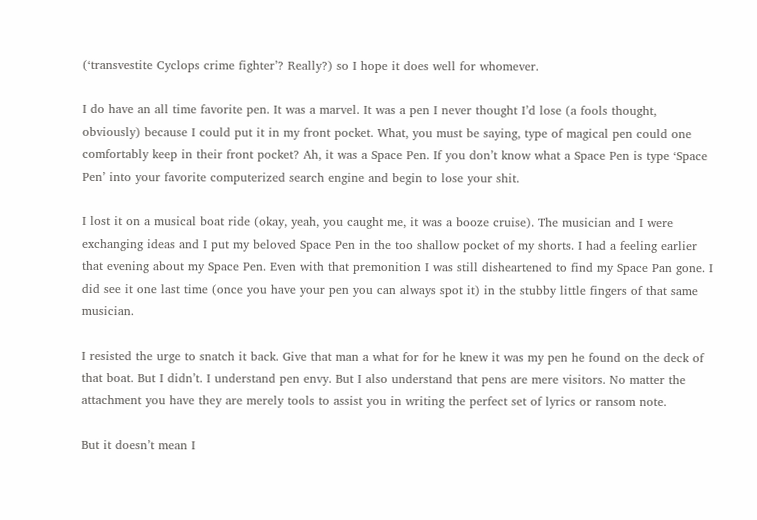(‘transvestite Cyclops crime fighter’? Really?) so I hope it does well for whomever.

I do have an all time favorite pen. It was a marvel. It was a pen I never thought I’d lose (a fools thought, obviously) because I could put it in my front pocket. What, you must be saying, type of magical pen could one comfortably keep in their front pocket? Ah, it was a Space Pen. If you don’t know what a Space Pen is type ‘Space Pen’ into your favorite computerized search engine and begin to lose your shit.

I lost it on a musical boat ride (okay, yeah, you caught me, it was a booze cruise). The musician and I were exchanging ideas and I put my beloved Space Pen in the too shallow pocket of my shorts. I had a feeling earlier that evening about my Space Pen. Even with that premonition I was still disheartened to find my Space Pan gone. I did see it one last time (once you have your pen you can always spot it) in the stubby little fingers of that same musician.

I resisted the urge to snatch it back. Give that man a what for for he knew it was my pen he found on the deck of that boat. But I didn’t. I understand pen envy. But I also understand that pens are mere visitors. No matter the attachment you have they are merely tools to assist you in writing the perfect set of lyrics or ransom note.

But it doesn’t mean I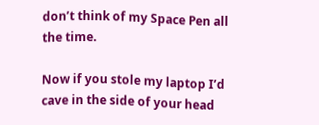don’t think of my Space Pen all the time.

Now if you stole my laptop I’d cave in the side of your head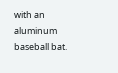with an aluminum baseball bat.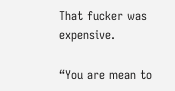That fucker was expensive.

“You are mean to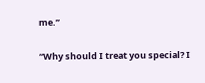me.”

“Why should I treat you special? I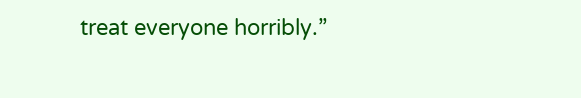treat everyone horribly.”